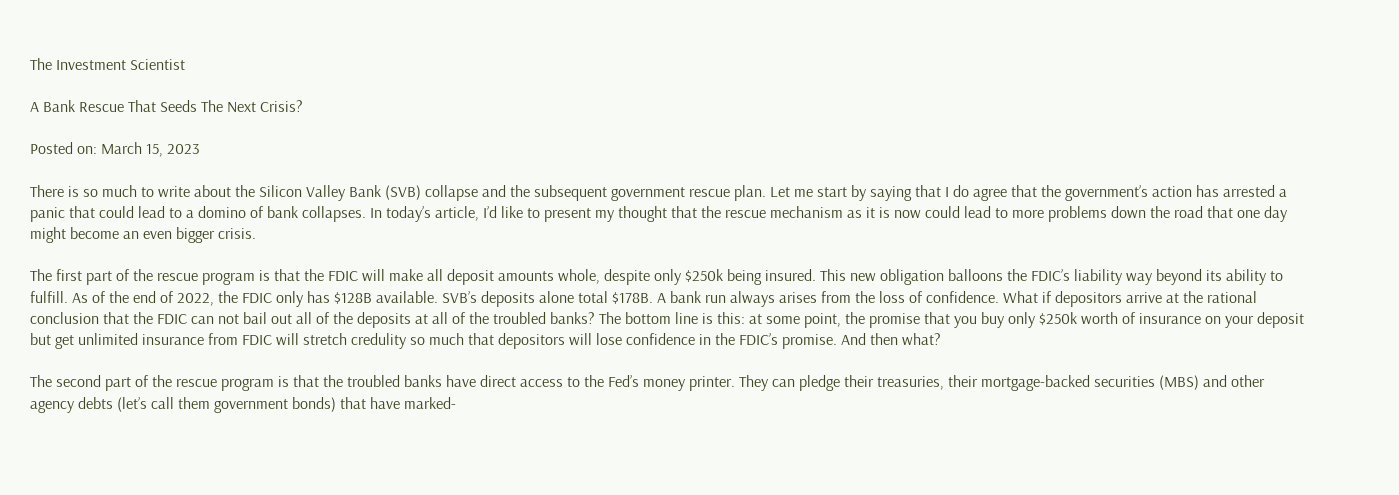The Investment Scientist

A Bank Rescue That Seeds The Next Crisis?

Posted on: March 15, 2023

There is so much to write about the Silicon Valley Bank (SVB) collapse and the subsequent government rescue plan. Let me start by saying that I do agree that the government’s action has arrested a panic that could lead to a domino of bank collapses. In today’s article, I’d like to present my thought that the rescue mechanism as it is now could lead to more problems down the road that one day might become an even bigger crisis.

The first part of the rescue program is that the FDIC will make all deposit amounts whole, despite only $250k being insured. This new obligation balloons the FDIC’s liability way beyond its ability to fulfill. As of the end of 2022, the FDIC only has $128B available. SVB’s deposits alone total $178B. A bank run always arises from the loss of confidence. What if depositors arrive at the rational conclusion that the FDIC can not bail out all of the deposits at all of the troubled banks? The bottom line is this: at some point, the promise that you buy only $250k worth of insurance on your deposit but get unlimited insurance from FDIC will stretch credulity so much that depositors will lose confidence in the FDIC’s promise. And then what?

The second part of the rescue program is that the troubled banks have direct access to the Fed’s money printer. They can pledge their treasuries, their mortgage-backed securities (MBS) and other agency debts (let’s call them government bonds) that have marked-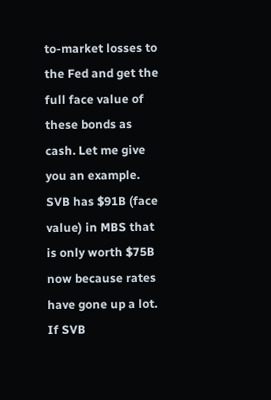to-market losses to the Fed and get the full face value of these bonds as cash. Let me give you an example. SVB has $91B (face value) in MBS that is only worth $75B now because rates have gone up a lot. If SVB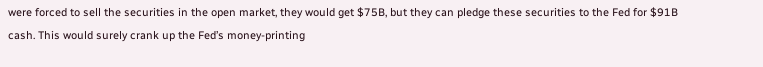were forced to sell the securities in the open market, they would get $75B, but they can pledge these securities to the Fed for $91B cash. This would surely crank up the Fed’s money-printing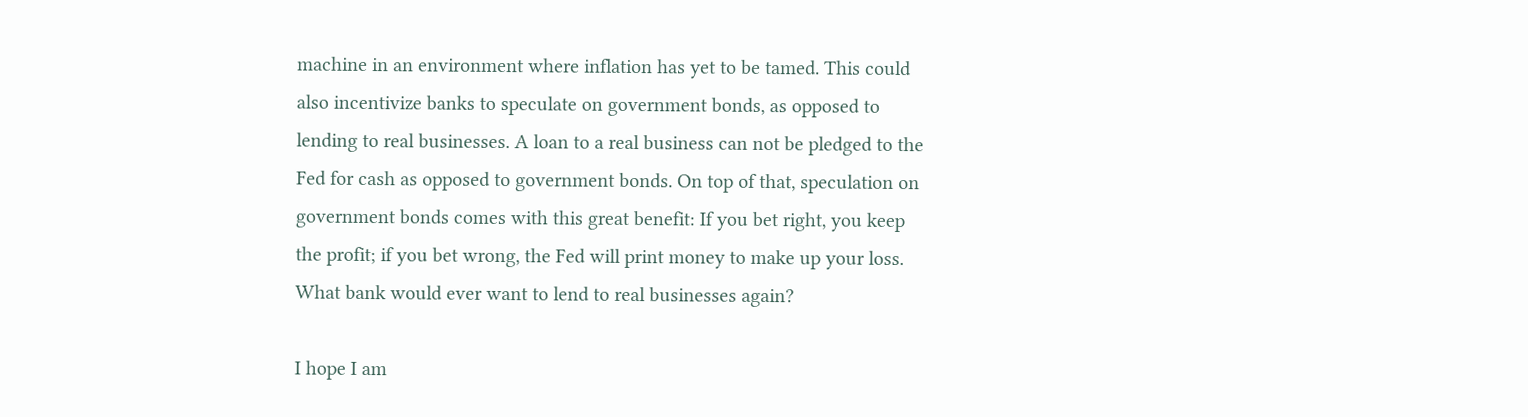machine in an environment where inflation has yet to be tamed. This could also incentivize banks to speculate on government bonds, as opposed to lending to real businesses. A loan to a real business can not be pledged to the Fed for cash as opposed to government bonds. On top of that, speculation on government bonds comes with this great benefit: If you bet right, you keep the profit; if you bet wrong, the Fed will print money to make up your loss. What bank would ever want to lend to real businesses again?

I hope I am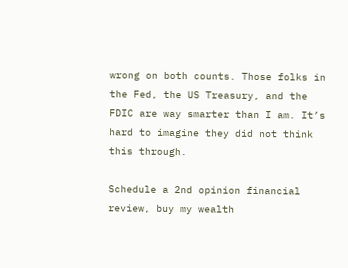wrong on both counts. Those folks in the Fed, the US Treasury, and the FDIC are way smarter than I am. It’s hard to imagine they did not think this through.

Schedule a 2nd opinion financial review, buy my wealth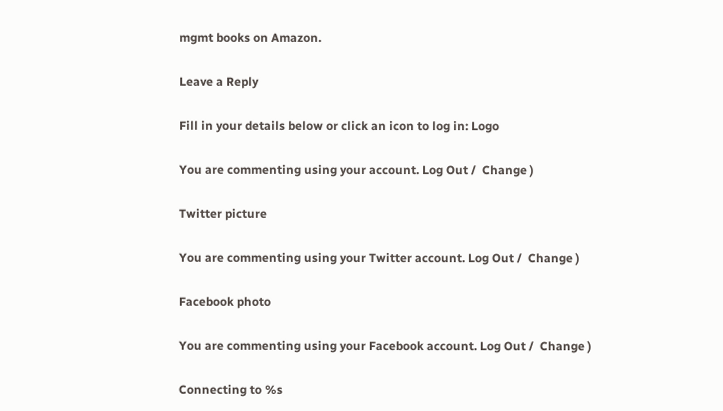mgmt books on Amazon.

Leave a Reply

Fill in your details below or click an icon to log in: Logo

You are commenting using your account. Log Out /  Change )

Twitter picture

You are commenting using your Twitter account. Log Out /  Change )

Facebook photo

You are commenting using your Facebook account. Log Out /  Change )

Connecting to %s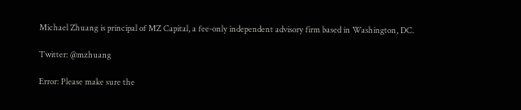Michael Zhuang is principal of MZ Capital, a fee-only independent advisory firm based in Washington, DC.

Twitter: @mzhuang

Error: Please make sure the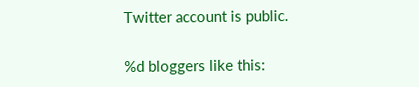Twitter account is public.


%d bloggers like this: